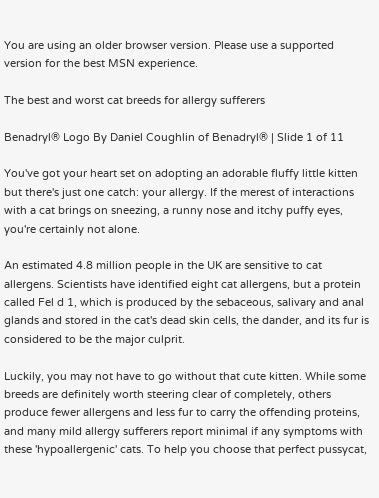You are using an older browser version. Please use a supported version for the best MSN experience.

The best and worst cat breeds for allergy sufferers

Benadryl® Logo By Daniel Coughlin of Benadryl® | Slide 1 of 11

You've got your heart set on adopting an adorable fluffy little kitten but there's just one catch: your allergy. If the merest of interactions with a cat brings on sneezing, a runny nose and itchy puffy eyes, you're certainly not alone.

An estimated 4.8 million people in the UK are sensitive to cat allergens. Scientists have identified eight cat allergens, but a protein called Fel d 1, which is produced by the sebaceous, salivary and anal glands and stored in the cat's dead skin cells, the dander, and its fur is considered to be the major culprit.

Luckily, you may not have to go without that cute kitten. While some breeds are definitely worth steering clear of completely, others produce fewer allergens and less fur to carry the offending proteins, and many mild allergy sufferers report minimal if any symptoms with these 'hypoallergenic' cats. To help you choose that perfect pussycat,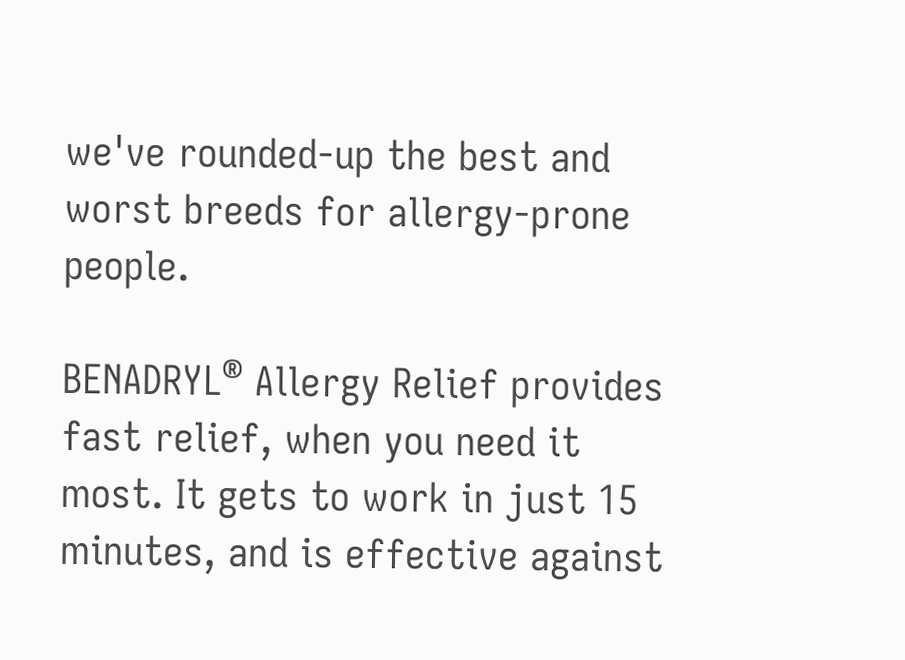we've rounded-up the best and worst breeds for allergy-prone people.

BENADRYL® Allergy Relief provides fast relief, when you need it most. It gets to work in just 15 minutes, and is effective against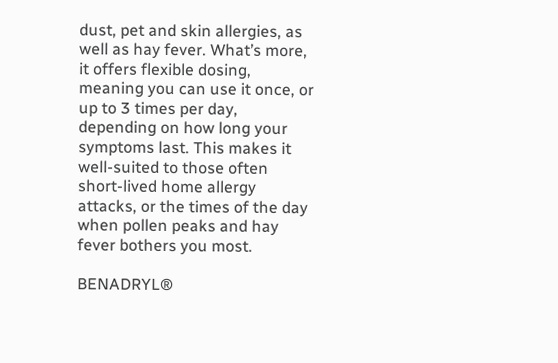dust, pet and skin allergies, as well as hay fever. What’s more, it offers flexible dosing, meaning you can use it once, or up to 3 times per day, depending on how long your symptoms last. This makes it well-suited to those often short-lived home allergy attacks, or the times of the day when pollen peaks and hay fever bothers you most.

BENADRYL®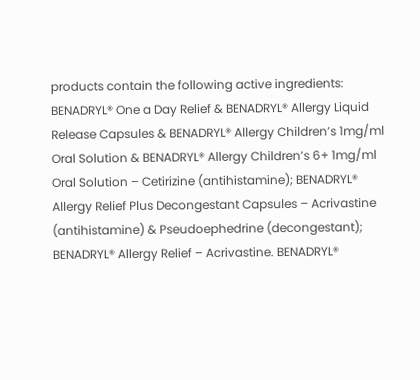products contain the following active ingredients: BENADRYL® One a Day Relief & BENADRYL® Allergy Liquid Release Capsules & BENADRYL® Allergy Children’s 1mg/ml Oral Solution & BENADRYL® Allergy Children’s 6+ 1mg/ml Oral Solution – Cetirizine (antihistamine); BENADRYL® Allergy Relief Plus Decongestant Capsules – Acrivastine (antihistamine) & Pseudoephedrine (decongestant); BENADRYL® Allergy Relief – Acrivastine. BENADRYL®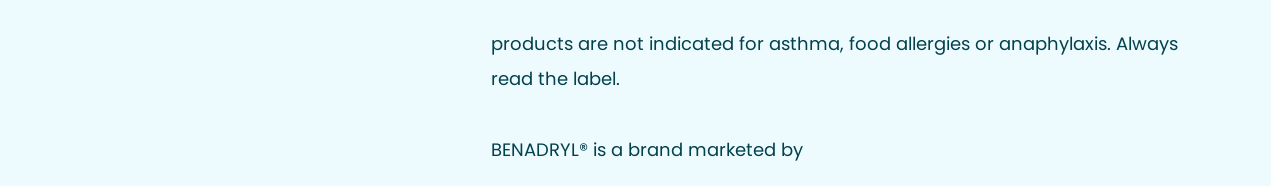products are not indicated for asthma, food allergies or anaphylaxis. Always read the label.

BENADRYL® is a brand marketed by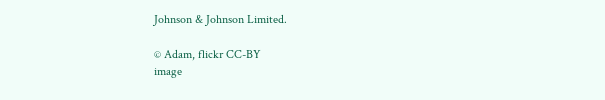Johnson & Johnson Limited.

© Adam, flickr CC-BY
image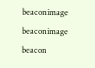beaconimage beaconimage beacon